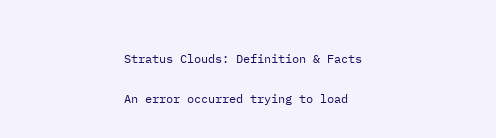Stratus Clouds: Definition & Facts

An error occurred trying to load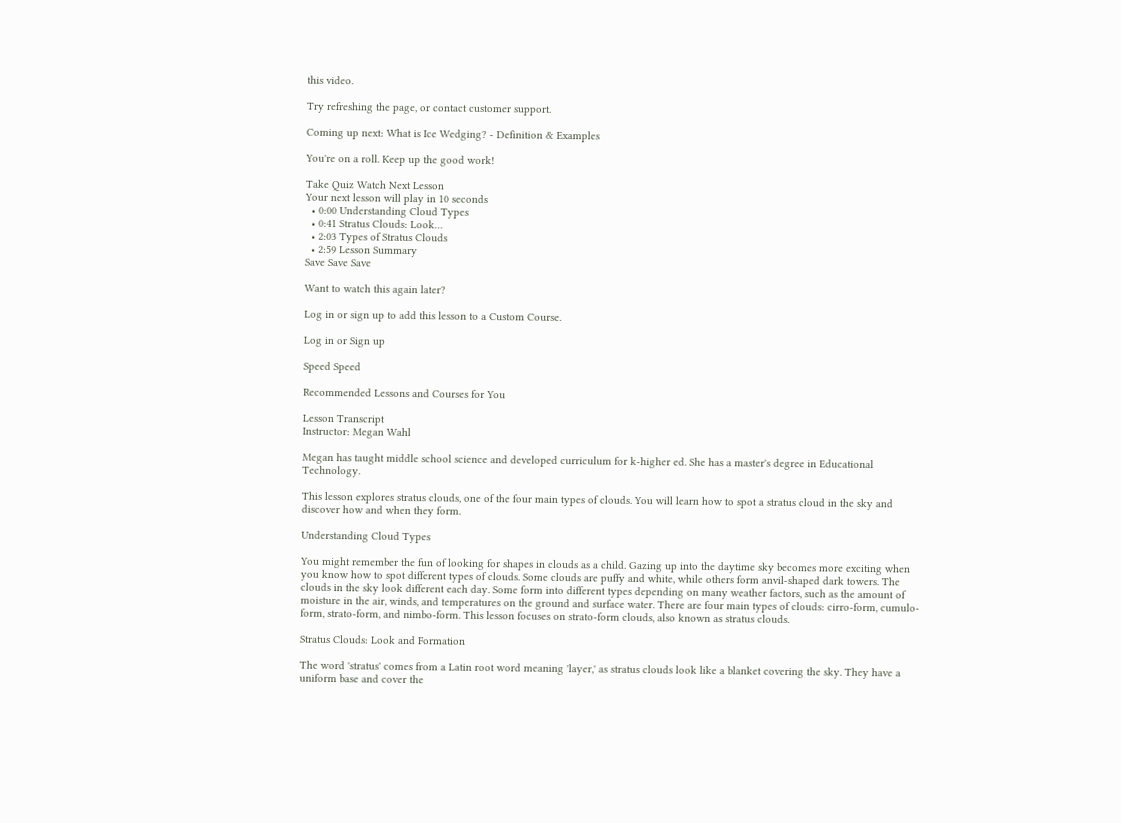this video.

Try refreshing the page, or contact customer support.

Coming up next: What is Ice Wedging? - Definition & Examples

You're on a roll. Keep up the good work!

Take Quiz Watch Next Lesson
Your next lesson will play in 10 seconds
  • 0:00 Understanding Cloud Types
  • 0:41 Stratus Clouds: Look…
  • 2:03 Types of Stratus Clouds
  • 2:59 Lesson Summary
Save Save Save

Want to watch this again later?

Log in or sign up to add this lesson to a Custom Course.

Log in or Sign up

Speed Speed

Recommended Lessons and Courses for You

Lesson Transcript
Instructor: Megan Wahl

Megan has taught middle school science and developed curriculum for k-higher ed. She has a master's degree in Educational Technology.

This lesson explores stratus clouds, one of the four main types of clouds. You will learn how to spot a stratus cloud in the sky and discover how and when they form.

Understanding Cloud Types

You might remember the fun of looking for shapes in clouds as a child. Gazing up into the daytime sky becomes more exciting when you know how to spot different types of clouds. Some clouds are puffy and white, while others form anvil-shaped dark towers. The clouds in the sky look different each day. Some form into different types depending on many weather factors, such as the amount of moisture in the air, winds, and temperatures on the ground and surface water. There are four main types of clouds: cirro-form, cumulo-form, strato-form, and nimbo-form. This lesson focuses on strato-form clouds, also known as stratus clouds.

Stratus Clouds: Look and Formation

The word 'stratus' comes from a Latin root word meaning 'layer,' as stratus clouds look like a blanket covering the sky. They have a uniform base and cover the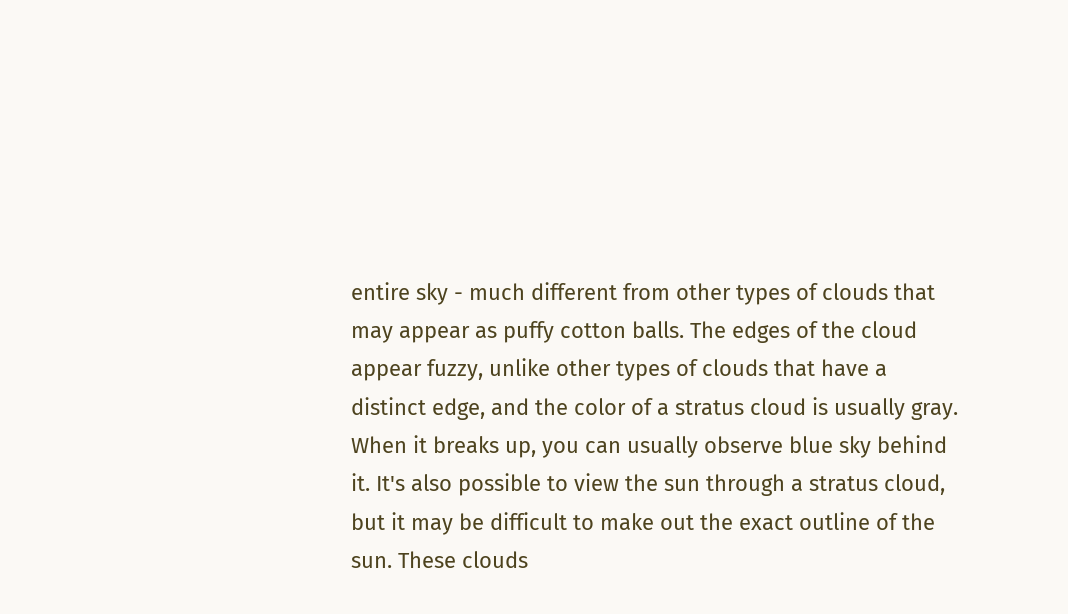entire sky - much different from other types of clouds that may appear as puffy cotton balls. The edges of the cloud appear fuzzy, unlike other types of clouds that have a distinct edge, and the color of a stratus cloud is usually gray. When it breaks up, you can usually observe blue sky behind it. It's also possible to view the sun through a stratus cloud, but it may be difficult to make out the exact outline of the sun. These clouds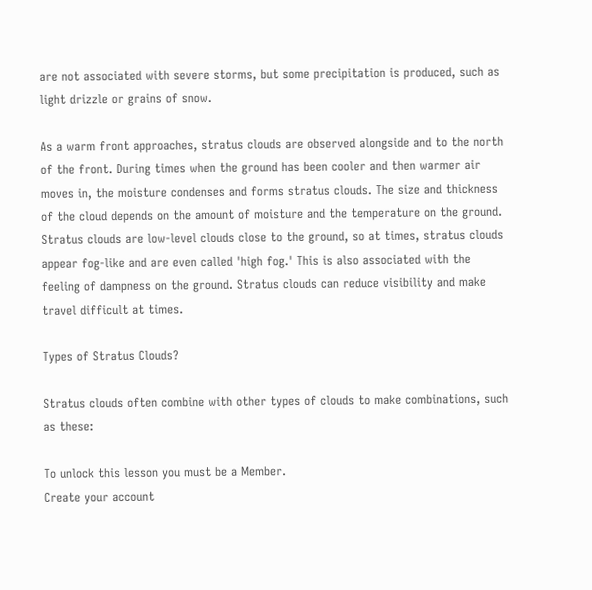are not associated with severe storms, but some precipitation is produced, such as light drizzle or grains of snow.

As a warm front approaches, stratus clouds are observed alongside and to the north of the front. During times when the ground has been cooler and then warmer air moves in, the moisture condenses and forms stratus clouds. The size and thickness of the cloud depends on the amount of moisture and the temperature on the ground. Stratus clouds are low-level clouds close to the ground, so at times, stratus clouds appear fog-like and are even called 'high fog.' This is also associated with the feeling of dampness on the ground. Stratus clouds can reduce visibility and make travel difficult at times.

Types of Stratus Clouds?

Stratus clouds often combine with other types of clouds to make combinations, such as these:

To unlock this lesson you must be a Member.
Create your account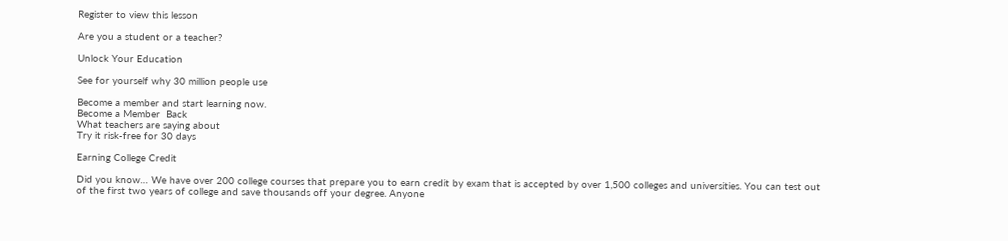Register to view this lesson

Are you a student or a teacher?

Unlock Your Education

See for yourself why 30 million people use

Become a member and start learning now.
Become a Member  Back
What teachers are saying about
Try it risk-free for 30 days

Earning College Credit

Did you know… We have over 200 college courses that prepare you to earn credit by exam that is accepted by over 1,500 colleges and universities. You can test out of the first two years of college and save thousands off your degree. Anyone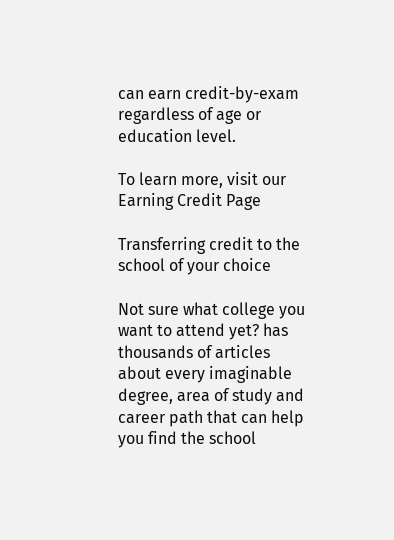can earn credit-by-exam regardless of age or education level.

To learn more, visit our Earning Credit Page

Transferring credit to the school of your choice

Not sure what college you want to attend yet? has thousands of articles about every imaginable degree, area of study and career path that can help you find the school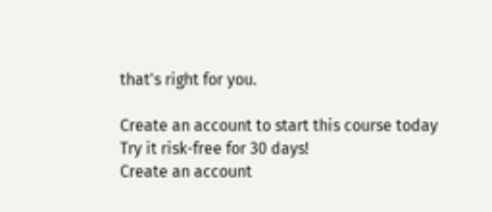that's right for you.

Create an account to start this course today
Try it risk-free for 30 days!
Create an account